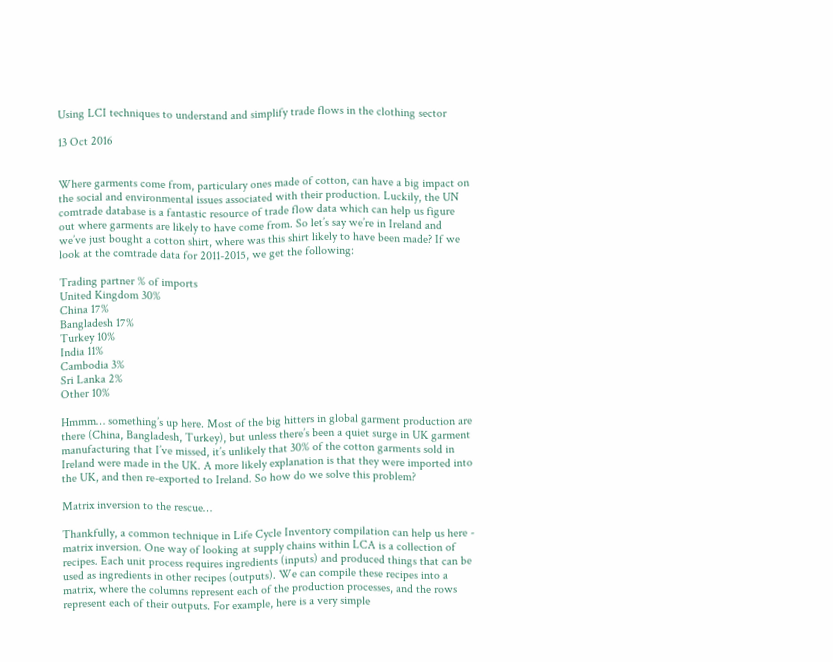Using LCI techniques to understand and simplify trade flows in the clothing sector

13 Oct 2016


Where garments come from, particulary ones made of cotton, can have a big impact on the social and environmental issues associated with their production. Luckily, the UN comtrade database is a fantastic resource of trade flow data which can help us figure out where garments are likely to have come from. So let’s say we’re in Ireland and we’ve just bought a cotton shirt, where was this shirt likely to have been made? If we look at the comtrade data for 2011-2015, we get the following:

Trading partner % of imports
United Kingdom 30%
China 17%
Bangladesh 17%
Turkey 10%
India 11%
Cambodia 3%
Sri Lanka 2%
Other 10%

Hmmm… something’s up here. Most of the big hitters in global garment production are there (China, Bangladesh, Turkey), but unless there’s been a quiet surge in UK garment manufacturing that I’ve missed, it’s unlikely that 30% of the cotton garments sold in Ireland were made in the UK. A more likely explanation is that they were imported into the UK, and then re-exported to Ireland. So how do we solve this problem?

Matrix inversion to the rescue…

Thankfully, a common technique in Life Cycle Inventory compilation can help us here - matrix inversion. One way of looking at supply chains within LCA is a collection of recipes. Each unit process requires ingredients (inputs) and produced things that can be used as ingredients in other recipes (outputs). We can compile these recipes into a matrix, where the columns represent each of the production processes, and the rows represent each of their outputs. For example, here is a very simple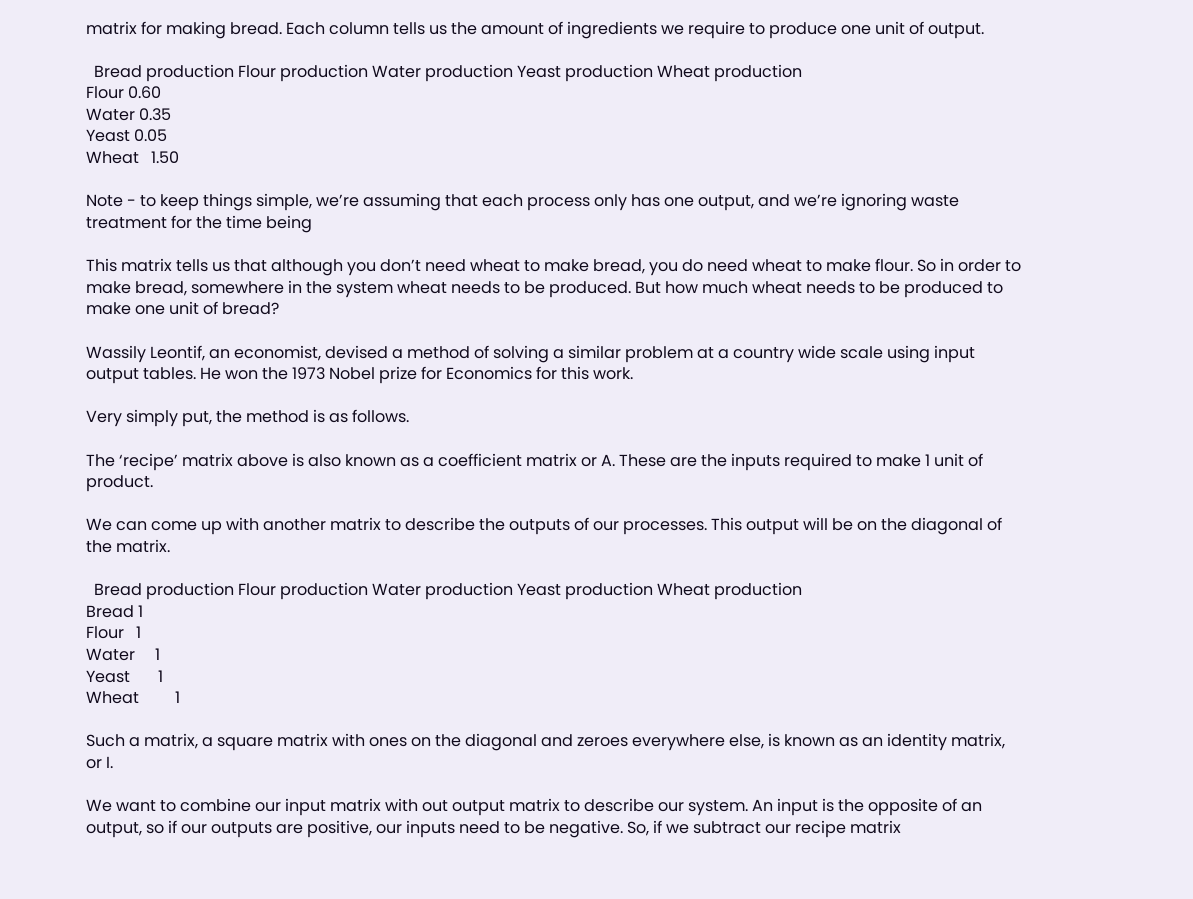matrix for making bread. Each column tells us the amount of ingredients we require to produce one unit of output.

  Bread production Flour production Water production Yeast production Wheat production
Flour 0.60
Water 0.35
Yeast 0.05
Wheat   1.50

Note - to keep things simple, we’re assuming that each process only has one output, and we’re ignoring waste treatment for the time being

This matrix tells us that although you don’t need wheat to make bread, you do need wheat to make flour. So in order to make bread, somewhere in the system wheat needs to be produced. But how much wheat needs to be produced to make one unit of bread?

Wassily Leontif, an economist, devised a method of solving a similar problem at a country wide scale using input output tables. He won the 1973 Nobel prize for Economics for this work.

Very simply put, the method is as follows.

The ‘recipe’ matrix above is also known as a coefficient matrix or A. These are the inputs required to make 1 unit of product.

We can come up with another matrix to describe the outputs of our processes. This output will be on the diagonal of the matrix.

  Bread production Flour production Water production Yeast production Wheat production
Bread 1
Flour   1
Water     1
Yeast       1
Wheat         1

Such a matrix, a square matrix with ones on the diagonal and zeroes everywhere else, is known as an identity matrix, or I.

We want to combine our input matrix with out output matrix to describe our system. An input is the opposite of an output, so if our outputs are positive, our inputs need to be negative. So, if we subtract our recipe matrix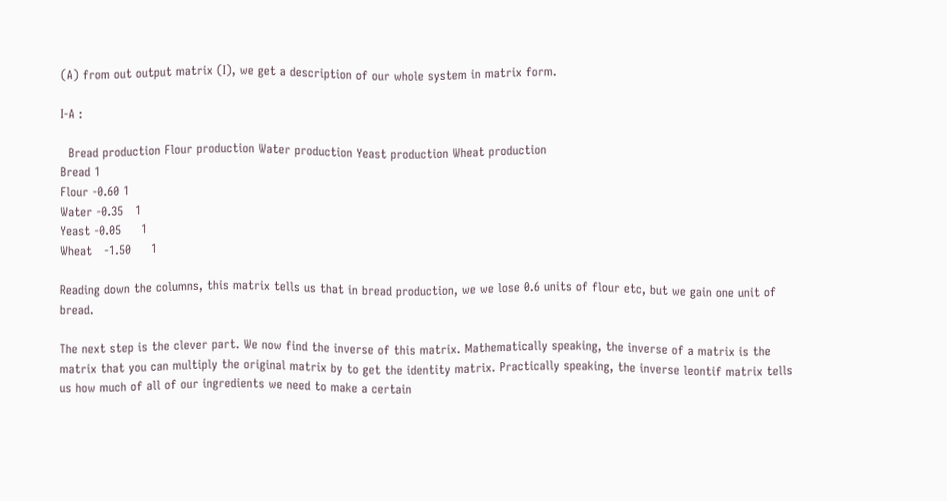(A) from out output matrix (I), we get a description of our whole system in matrix form.

I-A :

  Bread production Flour production Water production Yeast production Wheat production
Bread 1
Flour -0.60 1
Water -0.35   1
Yeast -0.05     1
Wheat   -1.50     1

Reading down the columns, this matrix tells us that in bread production, we we lose 0.6 units of flour etc, but we gain one unit of bread.

The next step is the clever part. We now find the inverse of this matrix. Mathematically speaking, the inverse of a matrix is the matrix that you can multiply the original matrix by to get the identity matrix. Practically speaking, the inverse leontif matrix tells us how much of all of our ingredients we need to make a certain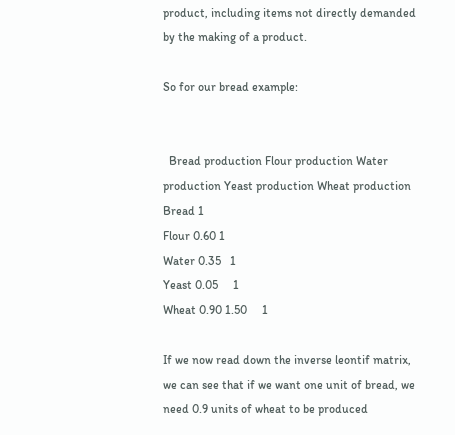product, including items not directly demanded by the making of a product.

So for our bread example:


  Bread production Flour production Water production Yeast production Wheat production
Bread 1
Flour 0.60 1
Water 0.35   1
Yeast 0.05     1
Wheat 0.90 1.50     1

If we now read down the inverse leontif matrix, we can see that if we want one unit of bread, we need 0.9 units of wheat to be produced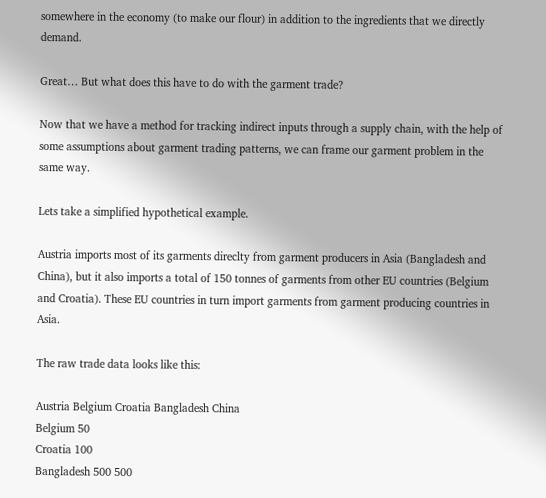somewhere in the economy (to make our flour) in addition to the ingredients that we directly demand.

Great… But what does this have to do with the garment trade?

Now that we have a method for tracking indirect inputs through a supply chain, with the help of some assumptions about garment trading patterns, we can frame our garment problem in the same way.

Lets take a simplified hypothetical example.

Austria imports most of its garments direclty from garment producers in Asia (Bangladesh and China), but it also imports a total of 150 tonnes of garments from other EU countries (Belgium and Croatia). These EU countries in turn import garments from garment producing countries in Asia.

The raw trade data looks like this:

Austria Belgium Croatia Bangladesh China
Belgium 50
Croatia 100
Bangladesh 500 500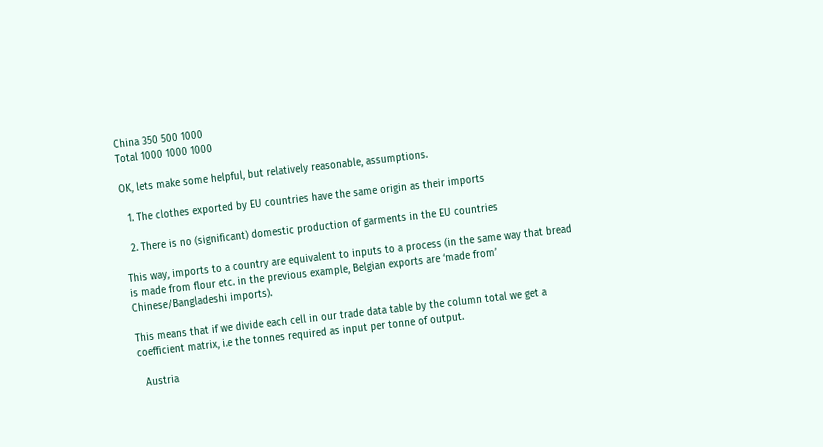China 350 500 1000
Total 1000 1000 1000

OK, lets make some helpful, but relatively reasonable, assumptions.

  1. The clothes exported by EU countries have the same origin as their imports

  2. There is no (significant) domestic production of garments in the EU countries

This way, imports to a country are equivalent to inputs to a process (in the same way that bread is made from flour etc. in the previous example, Belgian exports are ‘made from’ Chinese/Bangladeshi imports).

This means that if we divide each cell in our trade data table by the column total we get a coefficient matrix, i.e the tonnes required as input per tonne of output.

  Austria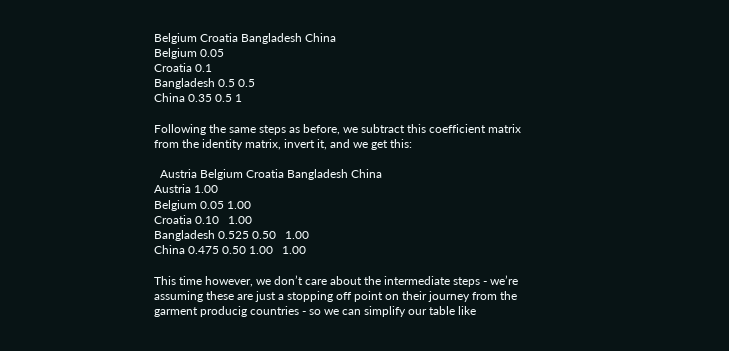Belgium Croatia Bangladesh China
Belgium 0.05
Croatia 0.1
Bangladesh 0.5 0.5
China 0.35 0.5 1

Following the same steps as before, we subtract this coefficient matrix from the identity matrix, invert it, and we get this:

  Austria Belgium Croatia Bangladesh China
Austria 1.00
Belgium 0.05 1.00
Croatia 0.10   1.00
Bangladesh 0.525 0.50   1.00
China 0.475 0.50 1.00   1.00

This time however, we don’t care about the intermediate steps - we’re assuming these are just a stopping off point on their journey from the garment producig countries - so we can simplify our table like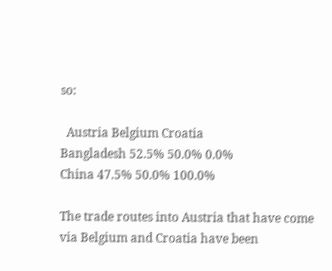so:

  Austria Belgium Croatia
Bangladesh 52.5% 50.0% 0.0%
China 47.5% 50.0% 100.0%

The trade routes into Austria that have come via Belgium and Croatia have been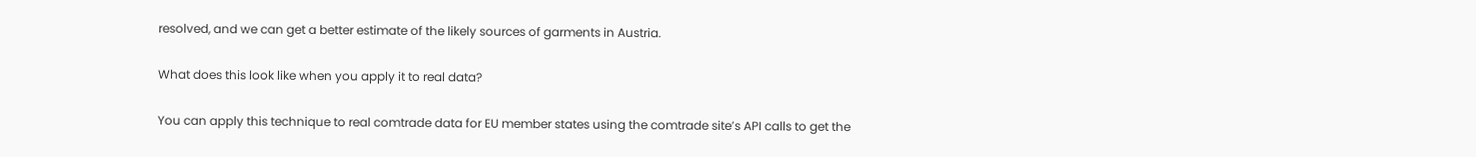resolved, and we can get a better estimate of the likely sources of garments in Austria.

What does this look like when you apply it to real data?

You can apply this technique to real comtrade data for EU member states using the comtrade site’s API calls to get the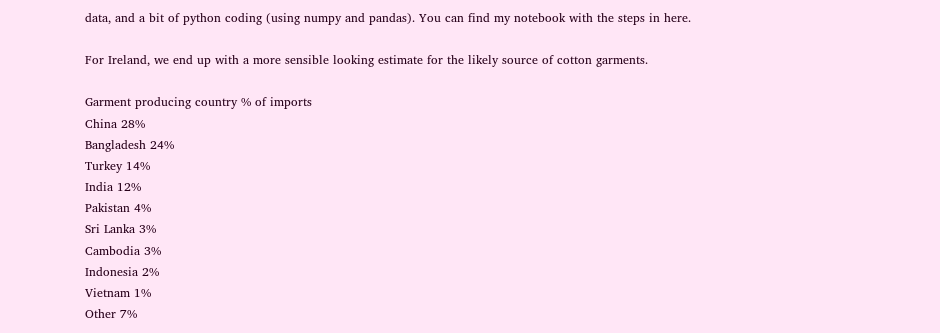data, and a bit of python coding (using numpy and pandas). You can find my notebook with the steps in here.

For Ireland, we end up with a more sensible looking estimate for the likely source of cotton garments.

Garment producing country % of imports
China 28%
Bangladesh 24%
Turkey 14%
India 12%
Pakistan 4%
Sri Lanka 3%
Cambodia 3%
Indonesia 2%
Vietnam 1%
Other 7%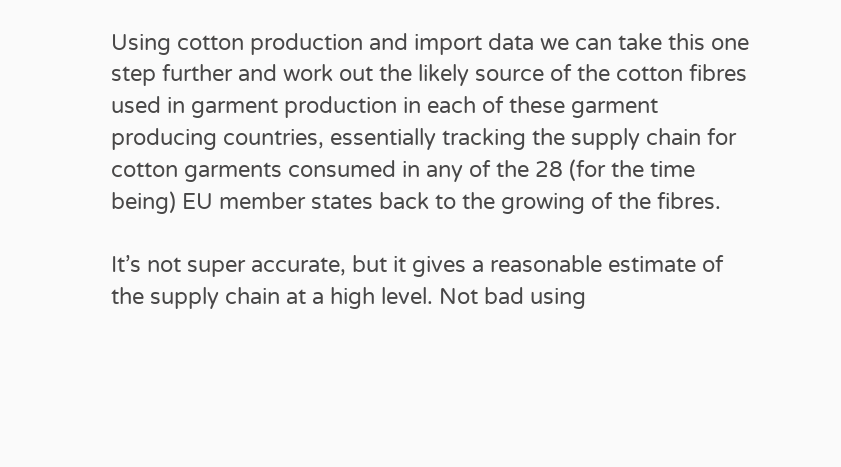Using cotton production and import data we can take this one step further and work out the likely source of the cotton fibres used in garment production in each of these garment producing countries, essentially tracking the supply chain for cotton garments consumed in any of the 28 (for the time being) EU member states back to the growing of the fibres.

It’s not super accurate, but it gives a reasonable estimate of the supply chain at a high level. Not bad using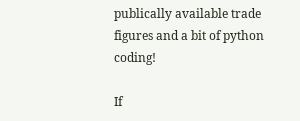publically available trade figures and a bit of python coding!

If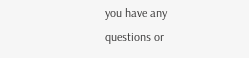you have any questions or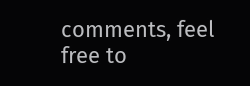comments, feel free to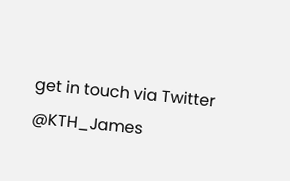get in touch via Twitter @KTH_James